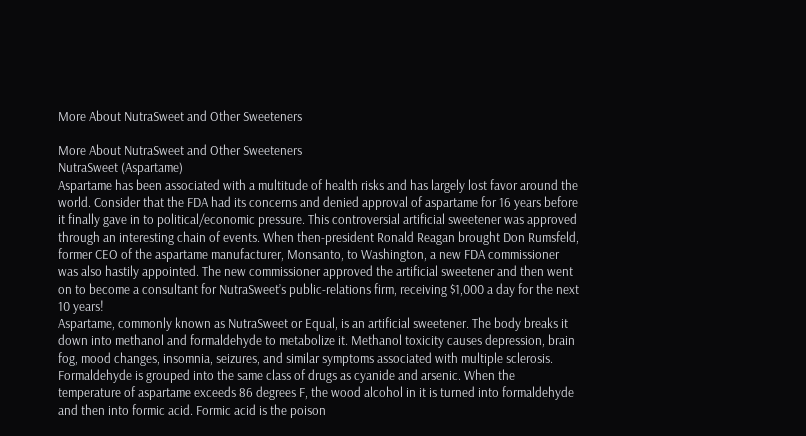More About NutraSweet and Other Sweeteners

More About NutraSweet and Other Sweeteners
NutraSweet (Aspartame)
Aspartame has been associated with a multitude of health risks and has largely lost favor around the world. Consider that the FDA had its concerns and denied approval of aspartame for 16 years before it finally gave in to political/economic pressure. This controversial artificial sweetener was approved through an interesting chain of events. When then-president Ronald Reagan brought Don Rumsfeld, former CEO of the aspartame manufacturer, Monsanto, to Washington, a new FDA commissioner was also hastily appointed. The new commissioner approved the artificial sweetener and then went on to become a consultant for NutraSweet’s public-relations firm, receiving $1,000 a day for the next 10 years!
Aspartame, commonly known as NutraSweet or Equal, is an artificial sweetener. The body breaks it down into methanol and formaldehyde to metabolize it. Methanol toxicity causes depression, brain fog, mood changes, insomnia, seizures, and similar symptoms associated with multiple sclerosis. Formaldehyde is grouped into the same class of drugs as cyanide and arsenic. When the temperature of aspartame exceeds 86 degrees F, the wood alcohol in it is turned into formaldehyde and then into formic acid. Formic acid is the poison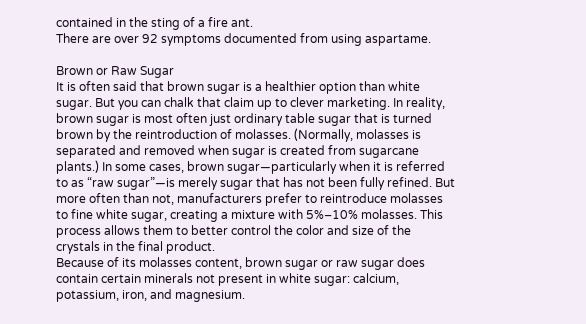contained in the sting of a fire ant.
There are over 92 symptoms documented from using aspartame.

Brown or Raw Sugar
It is often said that brown sugar is a healthier option than white sugar. But you can chalk that claim up to clever marketing. In reality, brown sugar is most often just ordinary table sugar that is turned brown by the reintroduction of molasses. (Normally, molasses is separated and removed when sugar is created from sugarcane plants.) In some cases, brown sugar—particularly when it is referred to as “raw sugar”—is merely sugar that has not been fully refined. But more often than not, manufacturers prefer to reintroduce molasses to fine white sugar, creating a mixture with 5%–10% molasses. This process allows them to better control the color and size of the crystals in the final product.
Because of its molasses content, brown sugar or raw sugar does contain certain minerals not present in white sugar: calcium, potassium, iron, and magnesium.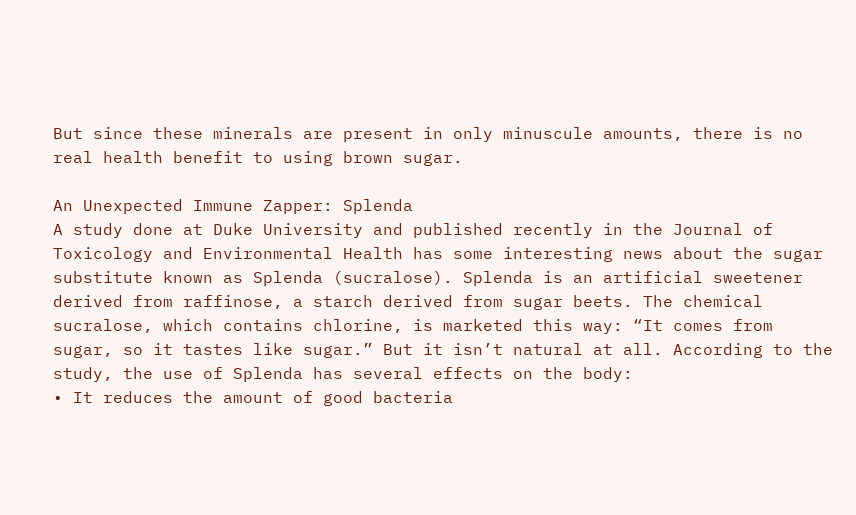But since these minerals are present in only minuscule amounts, there is no real health benefit to using brown sugar.

An Unexpected Immune Zapper: Splenda
A study done at Duke University and published recently in the Journal of Toxicology and Environmental Health has some interesting news about the sugar substitute known as Splenda (sucralose). Splenda is an artificial sweetener derived from raffinose, a starch derived from sugar beets. The chemical sucralose, which contains chlorine, is marketed this way: “It comes from sugar, so it tastes like sugar.” But it isn’t natural at all. According to the study, the use of Splenda has several effects on the body:
• It reduces the amount of good bacteria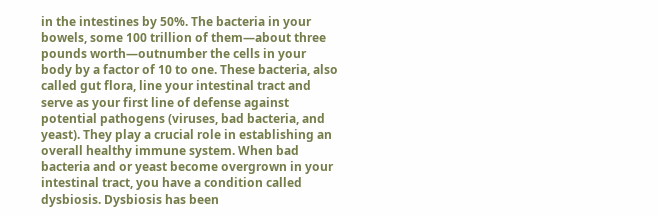in the intestines by 50%. The bacteria in your bowels, some 100 trillion of them—about three pounds worth—outnumber the cells in your body by a factor of 10 to one. These bacteria, also called gut flora, line your intestinal tract and serve as your first line of defense against potential pathogens (viruses, bad bacteria, and yeast). They play a crucial role in establishing an overall healthy immune system. When bad bacteria and or yeast become overgrown in your intestinal tract, you have a condition called dysbiosis. Dysbiosis has been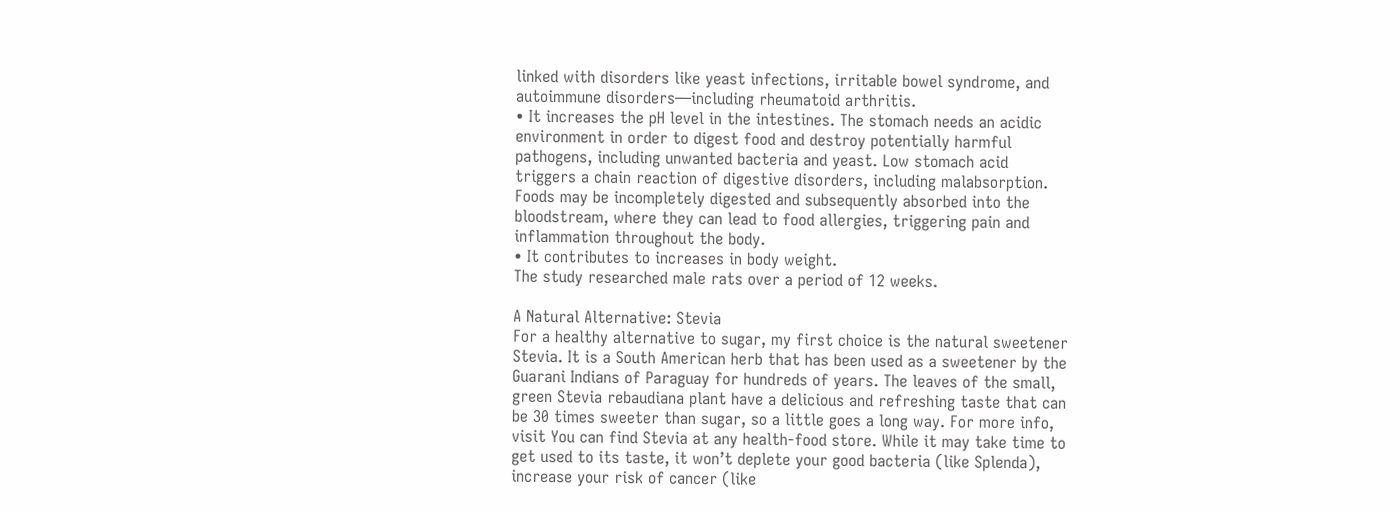linked with disorders like yeast infections, irritable bowel syndrome, and autoimmune disorders—including rheumatoid arthritis.
• It increases the pH level in the intestines. The stomach needs an acidic environment in order to digest food and destroy potentially harmful pathogens, including unwanted bacteria and yeast. Low stomach acid triggers a chain reaction of digestive disorders, including malabsorption. Foods may be incompletely digested and subsequently absorbed into the bloodstream, where they can lead to food allergies, triggering pain and inflammation throughout the body.
• It contributes to increases in body weight.
The study researched male rats over a period of 12 weeks.

A Natural Alternative: Stevia
For a healthy alternative to sugar, my first choice is the natural sweetener Stevia. It is a South American herb that has been used as a sweetener by the Guarani Indians of Paraguay for hundreds of years. The leaves of the small, green Stevia rebaudiana plant have a delicious and refreshing taste that can be 30 times sweeter than sugar, so a little goes a long way. For more info, visit You can find Stevia at any health-food store. While it may take time to get used to its taste, it won’t deplete your good bacteria (like Splenda), increase your risk of cancer (like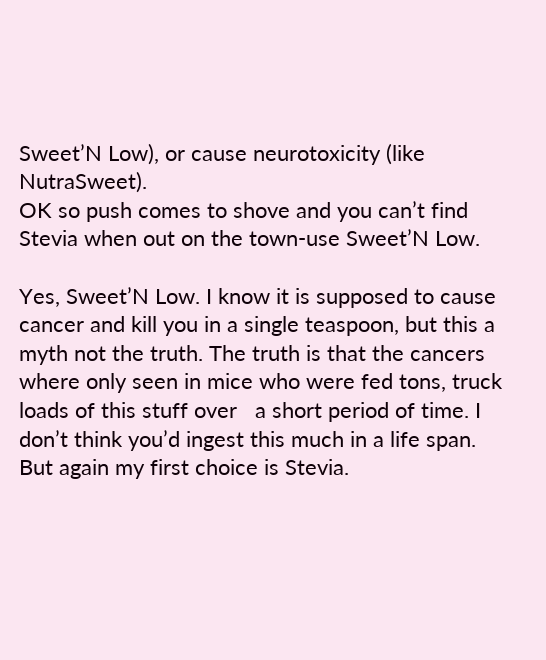Sweet’N Low), or cause neurotoxicity (like NutraSweet).
OK so push comes to shove and you can’t find Stevia when out on the town-use Sweet’N Low.

Yes, Sweet’N Low. I know it is supposed to cause cancer and kill you in a single teaspoon, but this a myth not the truth. The truth is that the cancers where only seen in mice who were fed tons, truck loads of this stuff over   a short period of time. I don’t think you’d ingest this much in a life span. But again my first choice is Stevia.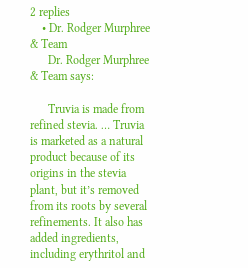2 replies
    • Dr. Rodger Murphree & Team
      Dr. Rodger Murphree & Team says:

      Truvia is made from refined stevia. … Truvia is marketed as a natural product because of its origins in the stevia plant, but it’s removed from its roots by several refinements. It also has added ingredients, including erythritol and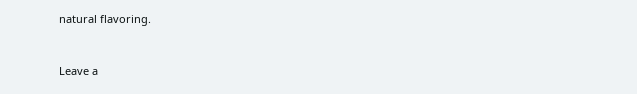natural flavoring.


Leave a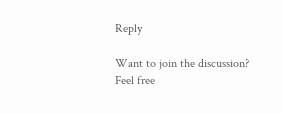Reply

Want to join the discussion?
Feel free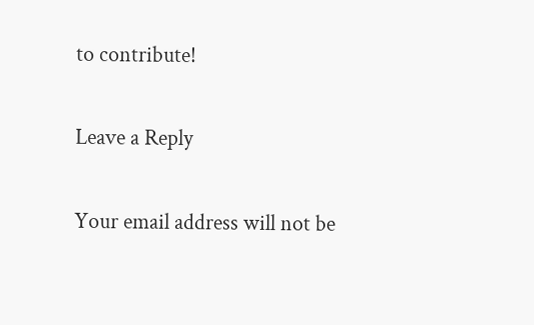to contribute!

Leave a Reply

Your email address will not be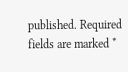published. Required fields are marked *